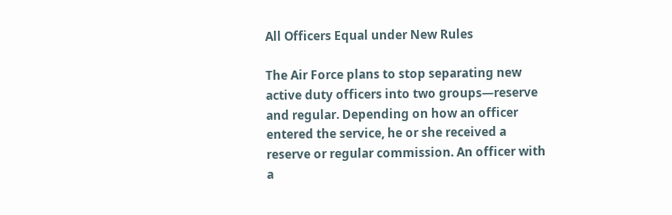All Officers Equal under New Rules

The Air Force plans to stop separating new active duty officers into two groups—reserve and regular. Depending on how an officer entered the service, he or she received a reserve or regular commission. An officer with a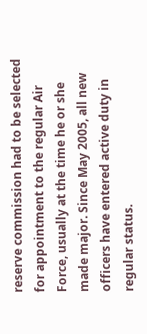reserve commission had to be selected for appointment to the regular Air Force, usually at the time he or she made major. Since May 2005, all new officers have entered active duty in regular status.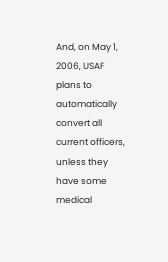And, on May 1, 2006, USAF plans to automatically convert all current officers, unless they have some medical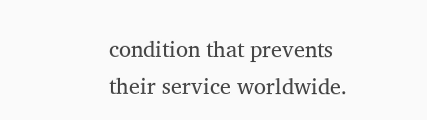condition that prevents their service worldwide.